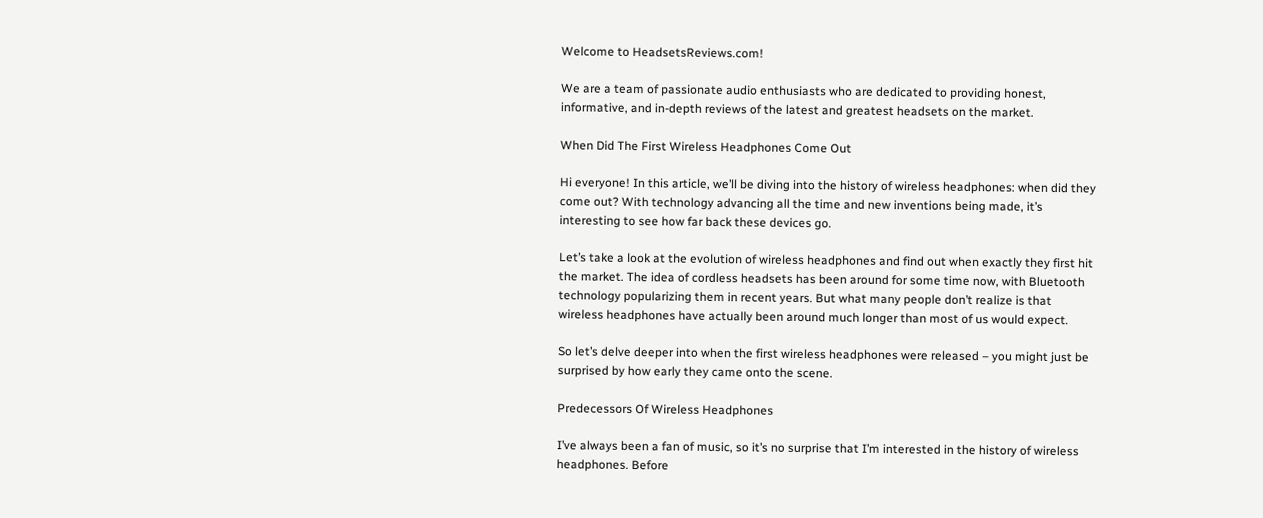Welcome to HeadsetsReviews.com!

We are a team of passionate audio enthusiasts who are dedicated to providing honest, informative, and in-depth reviews of the latest and greatest headsets on the market.

When Did The First Wireless Headphones Come Out

Hi everyone! In this article, we’ll be diving into the history of wireless headphones: when did they come out? With technology advancing all the time and new inventions being made, it’s interesting to see how far back these devices go.

Let’s take a look at the evolution of wireless headphones and find out when exactly they first hit the market. The idea of cordless headsets has been around for some time now, with Bluetooth technology popularizing them in recent years. But what many people don’t realize is that wireless headphones have actually been around much longer than most of us would expect.

So let’s delve deeper into when the first wireless headphones were released – you might just be surprised by how early they came onto the scene.

Predecessors Of Wireless Headphones

I’ve always been a fan of music, so it’s no surprise that I’m interested in the history of wireless headphones. Before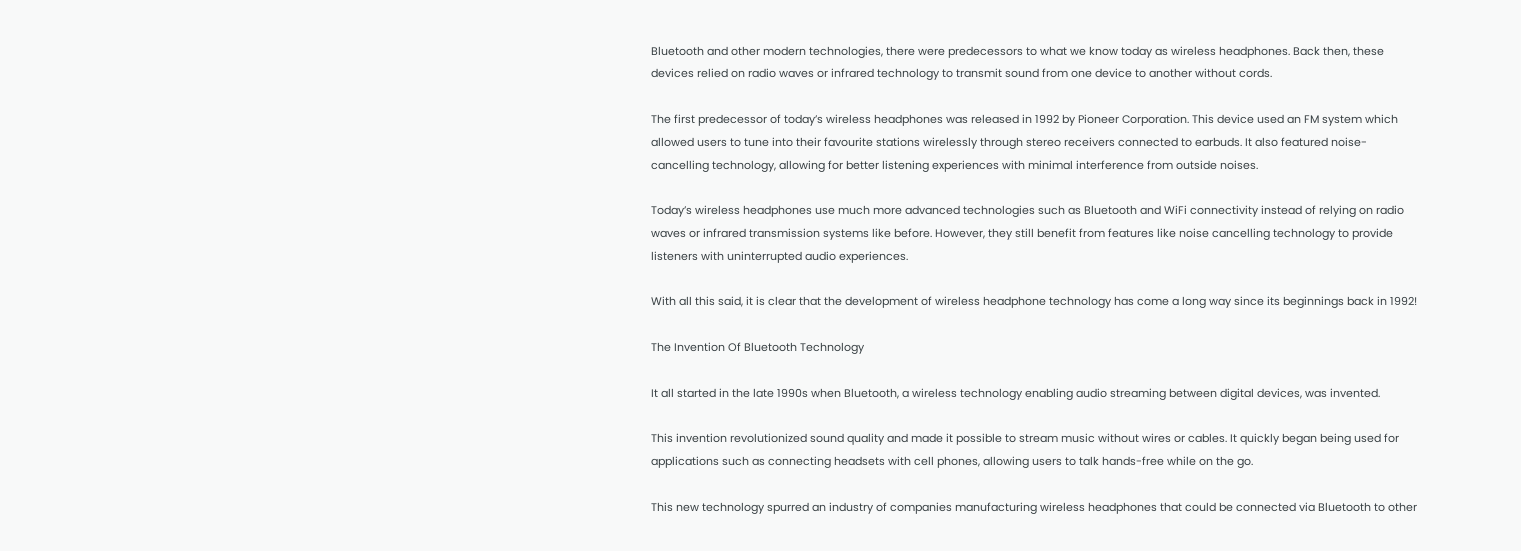Bluetooth and other modern technologies, there were predecessors to what we know today as wireless headphones. Back then, these devices relied on radio waves or infrared technology to transmit sound from one device to another without cords.

The first predecessor of today’s wireless headphones was released in 1992 by Pioneer Corporation. This device used an FM system which allowed users to tune into their favourite stations wirelessly through stereo receivers connected to earbuds. It also featured noise-cancelling technology, allowing for better listening experiences with minimal interference from outside noises.

Today’s wireless headphones use much more advanced technologies such as Bluetooth and WiFi connectivity instead of relying on radio waves or infrared transmission systems like before. However, they still benefit from features like noise cancelling technology to provide listeners with uninterrupted audio experiences.

With all this said, it is clear that the development of wireless headphone technology has come a long way since its beginnings back in 1992!

The Invention Of Bluetooth Technology

It all started in the late 1990s when Bluetooth, a wireless technology enabling audio streaming between digital devices, was invented.

This invention revolutionized sound quality and made it possible to stream music without wires or cables. It quickly began being used for applications such as connecting headsets with cell phones, allowing users to talk hands-free while on the go.

This new technology spurred an industry of companies manufacturing wireless headphones that could be connected via Bluetooth to other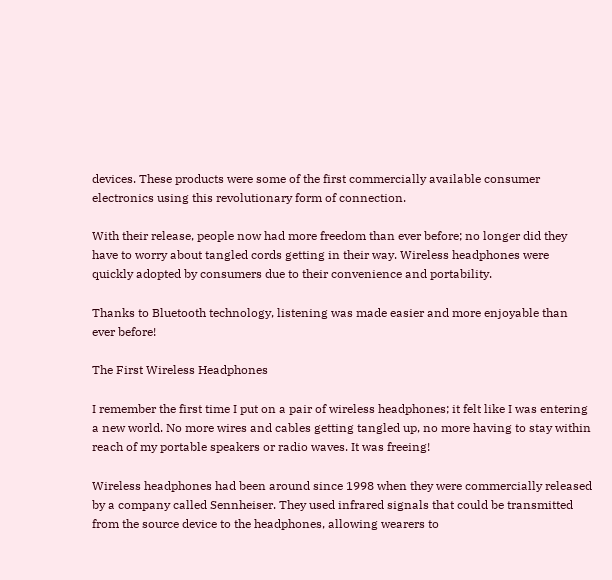devices. These products were some of the first commercially available consumer electronics using this revolutionary form of connection.

With their release, people now had more freedom than ever before; no longer did they have to worry about tangled cords getting in their way. Wireless headphones were quickly adopted by consumers due to their convenience and portability.

Thanks to Bluetooth technology, listening was made easier and more enjoyable than ever before!

The First Wireless Headphones

I remember the first time I put on a pair of wireless headphones; it felt like I was entering a new world. No more wires and cables getting tangled up, no more having to stay within reach of my portable speakers or radio waves. It was freeing!

Wireless headphones had been around since 1998 when they were commercially released by a company called Sennheiser. They used infrared signals that could be transmitted from the source device to the headphones, allowing wearers to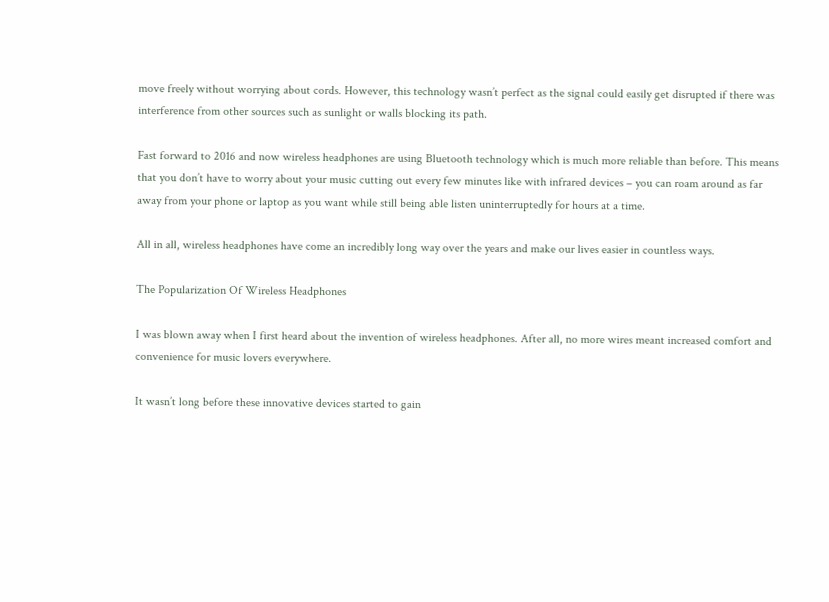move freely without worrying about cords. However, this technology wasn’t perfect as the signal could easily get disrupted if there was interference from other sources such as sunlight or walls blocking its path.

Fast forward to 2016 and now wireless headphones are using Bluetooth technology which is much more reliable than before. This means that you don’t have to worry about your music cutting out every few minutes like with infrared devices – you can roam around as far away from your phone or laptop as you want while still being able listen uninterruptedly for hours at a time.

All in all, wireless headphones have come an incredibly long way over the years and make our lives easier in countless ways.

The Popularization Of Wireless Headphones

I was blown away when I first heard about the invention of wireless headphones. After all, no more wires meant increased comfort and convenience for music lovers everywhere.

It wasn’t long before these innovative devices started to gain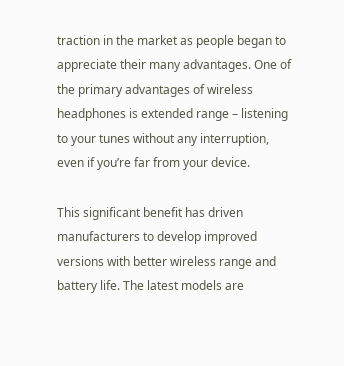traction in the market as people began to appreciate their many advantages. One of the primary advantages of wireless headphones is extended range – listening to your tunes without any interruption, even if you’re far from your device.

This significant benefit has driven manufacturers to develop improved versions with better wireless range and battery life. The latest models are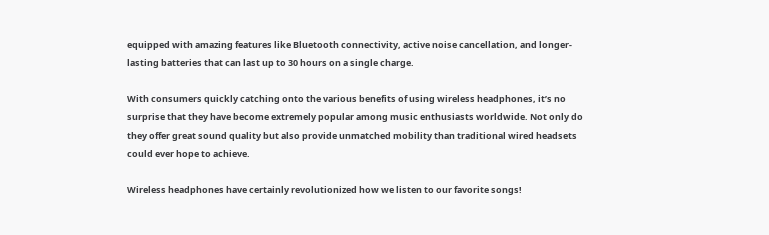equipped with amazing features like Bluetooth connectivity, active noise cancellation, and longer-lasting batteries that can last up to 30 hours on a single charge.

With consumers quickly catching onto the various benefits of using wireless headphones, it’s no surprise that they have become extremely popular among music enthusiasts worldwide. Not only do they offer great sound quality but also provide unmatched mobility than traditional wired headsets could ever hope to achieve.

Wireless headphones have certainly revolutionized how we listen to our favorite songs!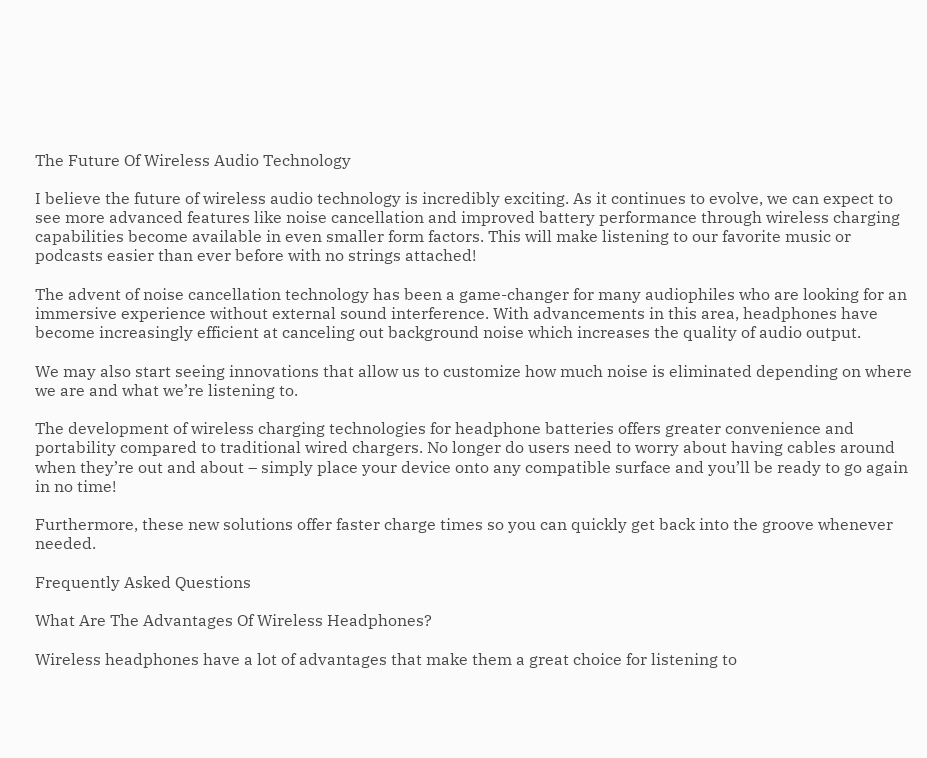The Future Of Wireless Audio Technology

I believe the future of wireless audio technology is incredibly exciting. As it continues to evolve, we can expect to see more advanced features like noise cancellation and improved battery performance through wireless charging capabilities become available in even smaller form factors. This will make listening to our favorite music or podcasts easier than ever before with no strings attached!

The advent of noise cancellation technology has been a game-changer for many audiophiles who are looking for an immersive experience without external sound interference. With advancements in this area, headphones have become increasingly efficient at canceling out background noise which increases the quality of audio output.

We may also start seeing innovations that allow us to customize how much noise is eliminated depending on where we are and what we’re listening to.

The development of wireless charging technologies for headphone batteries offers greater convenience and portability compared to traditional wired chargers. No longer do users need to worry about having cables around when they’re out and about – simply place your device onto any compatible surface and you’ll be ready to go again in no time!

Furthermore, these new solutions offer faster charge times so you can quickly get back into the groove whenever needed.

Frequently Asked Questions

What Are The Advantages Of Wireless Headphones?

Wireless headphones have a lot of advantages that make them a great choice for listening to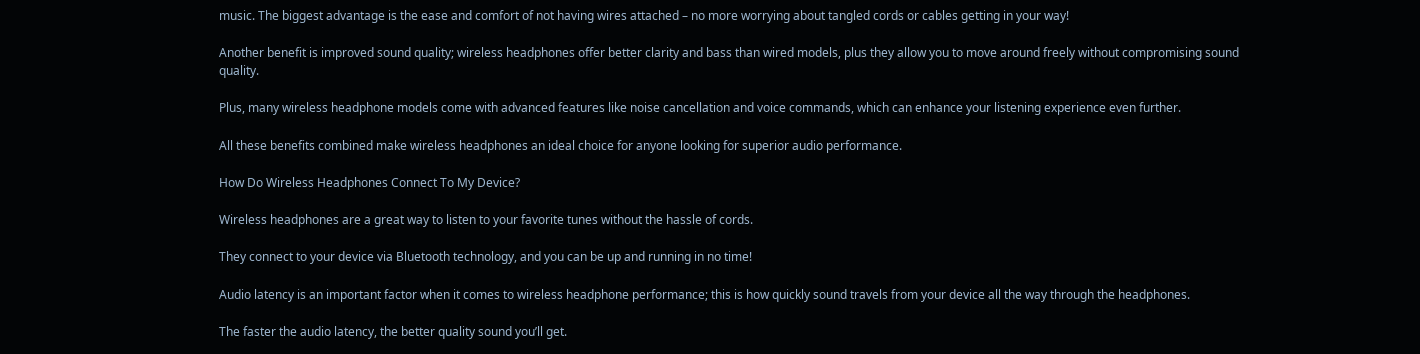music. The biggest advantage is the ease and comfort of not having wires attached – no more worrying about tangled cords or cables getting in your way!

Another benefit is improved sound quality; wireless headphones offer better clarity and bass than wired models, plus they allow you to move around freely without compromising sound quality.

Plus, many wireless headphone models come with advanced features like noise cancellation and voice commands, which can enhance your listening experience even further.

All these benefits combined make wireless headphones an ideal choice for anyone looking for superior audio performance.

How Do Wireless Headphones Connect To My Device?

Wireless headphones are a great way to listen to your favorite tunes without the hassle of cords.

They connect to your device via Bluetooth technology, and you can be up and running in no time!

Audio latency is an important factor when it comes to wireless headphone performance; this is how quickly sound travels from your device all the way through the headphones.

The faster the audio latency, the better quality sound you’ll get.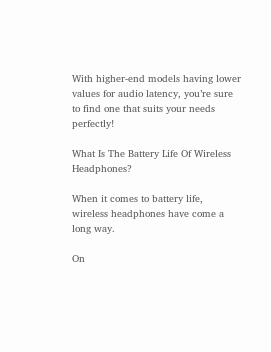With higher-end models having lower values for audio latency, you’re sure to find one that suits your needs perfectly!

What Is The Battery Life Of Wireless Headphones?

When it comes to battery life, wireless headphones have come a long way.

On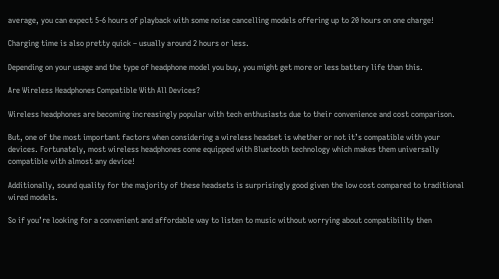average, you can expect 5-6 hours of playback with some noise cancelling models offering up to 20 hours on one charge!

Charging time is also pretty quick – usually around 2 hours or less.

Depending on your usage and the type of headphone model you buy, you might get more or less battery life than this.

Are Wireless Headphones Compatible With All Devices?

Wireless headphones are becoming increasingly popular with tech enthusiasts due to their convenience and cost comparison.

But, one of the most important factors when considering a wireless headset is whether or not it’s compatible with your devices. Fortunately, most wireless headphones come equipped with Bluetooth technology which makes them universally compatible with almost any device!

Additionally, sound quality for the majority of these headsets is surprisingly good given the low cost compared to traditional wired models.

So if you’re looking for a convenient and affordable way to listen to music without worrying about compatibility then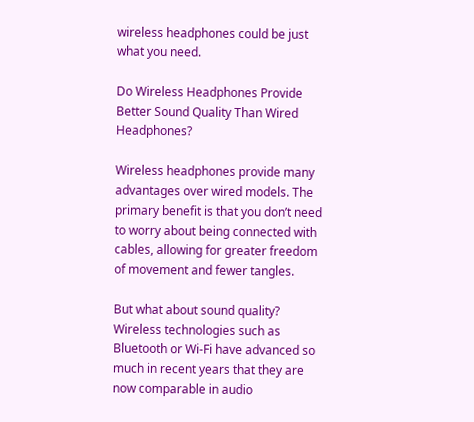wireless headphones could be just what you need.

Do Wireless Headphones Provide Better Sound Quality Than Wired Headphones?

Wireless headphones provide many advantages over wired models. The primary benefit is that you don’t need to worry about being connected with cables, allowing for greater freedom of movement and fewer tangles.

But what about sound quality? Wireless technologies such as Bluetooth or Wi-Fi have advanced so much in recent years that they are now comparable in audio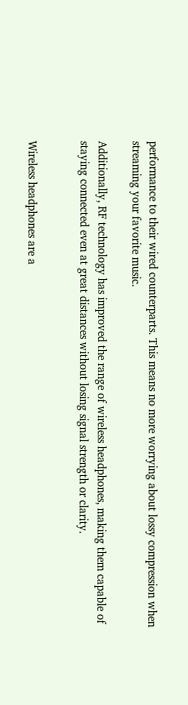performance to their wired counterparts. This means no more worrying about lossy compression when streaming your favorite music.

Additionally, RF technology has improved the range of wireless headphones, making them capable of staying connected even at great distances without losing signal strength or clarity.


Wireless headphones are a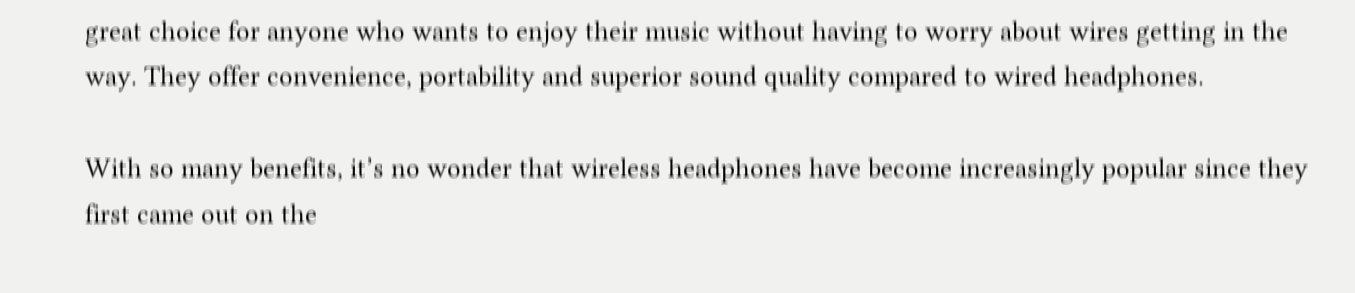great choice for anyone who wants to enjoy their music without having to worry about wires getting in the way. They offer convenience, portability and superior sound quality compared to wired headphones.

With so many benefits, it’s no wonder that wireless headphones have become increasingly popular since they first came out on the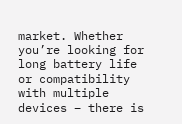market. Whether you’re looking for long battery life or compatibility with multiple devices – there is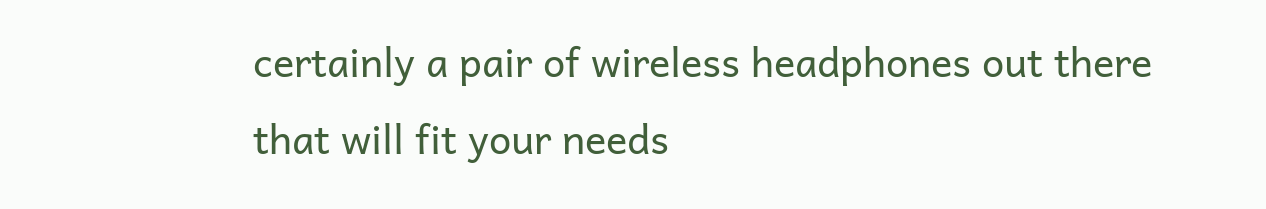certainly a pair of wireless headphones out there that will fit your needs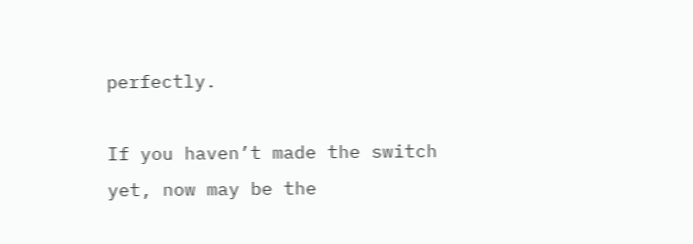perfectly.

If you haven’t made the switch yet, now may be the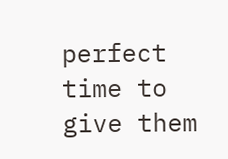perfect time to give them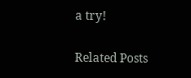a try!

Related Posts